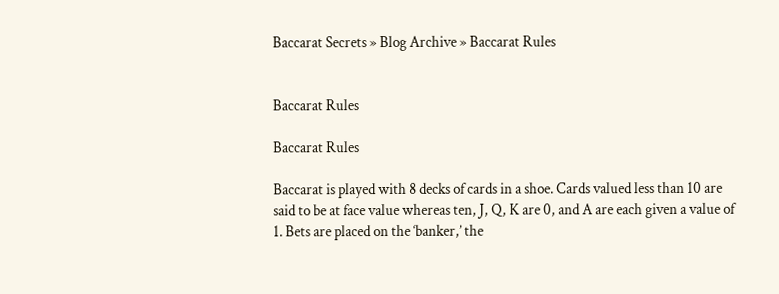Baccarat Secrets » Blog Archive » Baccarat Rules


Baccarat Rules

Baccarat Rules

Baccarat is played with 8 decks of cards in a shoe. Cards valued less than 10 are said to be at face value whereas ten, J, Q, K are 0, and A are each given a value of 1. Bets are placed on the ‘banker,’ the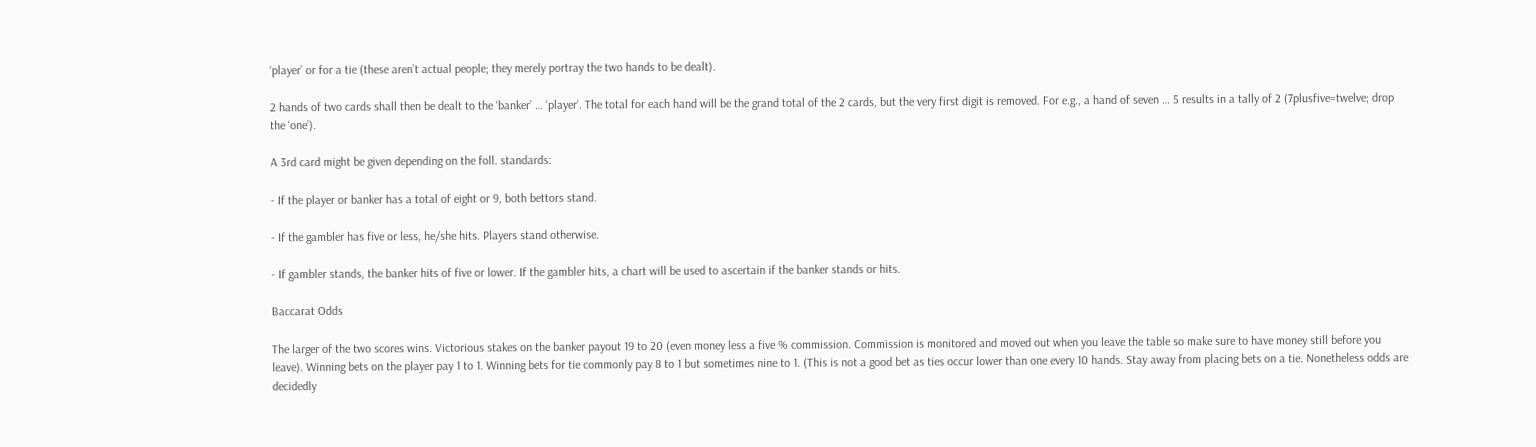‘player’ or for a tie (these aren’t actual people; they merely portray the two hands to be dealt).

2 hands of two cards shall then be dealt to the ‘banker’ … ‘player’. The total for each hand will be the grand total of the 2 cards, but the very first digit is removed. For e.g., a hand of seven … 5 results in a tally of 2 (7plusfive=twelve; drop the ‘one’).

A 3rd card might be given depending on the foll. standards:

- If the player or banker has a total of eight or 9, both bettors stand.

- If the gambler has five or less, he/she hits. Players stand otherwise.

- If gambler stands, the banker hits of five or lower. If the gambler hits, a chart will be used to ascertain if the banker stands or hits.

Baccarat Odds

The larger of the two scores wins. Victorious stakes on the banker payout 19 to 20 (even money less a five % commission. Commission is monitored and moved out when you leave the table so make sure to have money still before you leave). Winning bets on the player pay 1 to 1. Winning bets for tie commonly pay 8 to 1 but sometimes nine to 1. (This is not a good bet as ties occur lower than one every 10 hands. Stay away from placing bets on a tie. Nonetheless odds are decidedly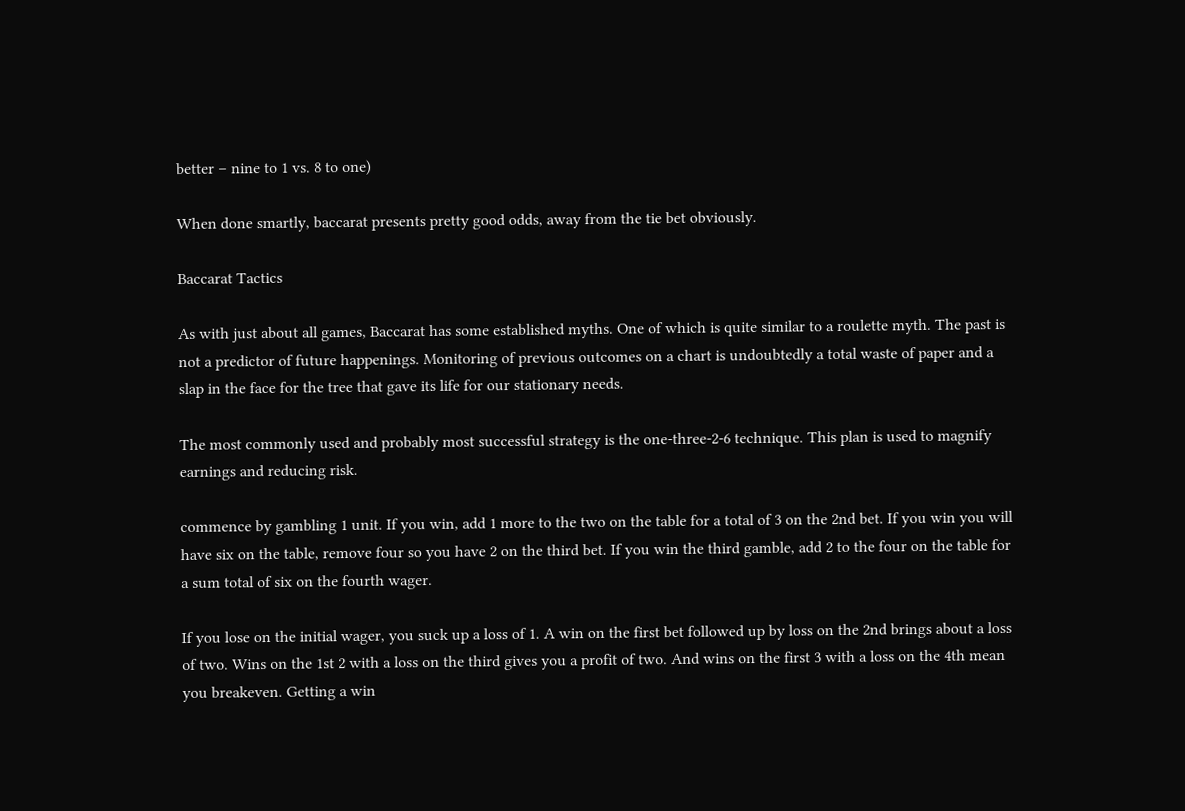better – nine to 1 vs. 8 to one)

When done smartly, baccarat presents pretty good odds, away from the tie bet obviously.

Baccarat Tactics

As with just about all games, Baccarat has some established myths. One of which is quite similar to a roulette myth. The past is not a predictor of future happenings. Monitoring of previous outcomes on a chart is undoubtedly a total waste of paper and a slap in the face for the tree that gave its life for our stationary needs.

The most commonly used and probably most successful strategy is the one-three-2-6 technique. This plan is used to magnify earnings and reducing risk.

commence by gambling 1 unit. If you win, add 1 more to the two on the table for a total of 3 on the 2nd bet. If you win you will have six on the table, remove four so you have 2 on the third bet. If you win the third gamble, add 2 to the four on the table for a sum total of six on the fourth wager.

If you lose on the initial wager, you suck up a loss of 1. A win on the first bet followed up by loss on the 2nd brings about a loss of two. Wins on the 1st 2 with a loss on the third gives you a profit of two. And wins on the first 3 with a loss on the 4th mean you breakeven. Getting a win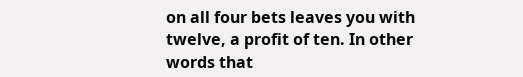on all four bets leaves you with twelve, a profit of ten. In other words that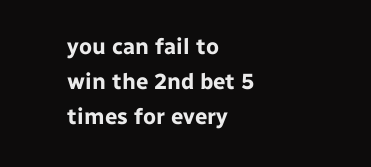you can fail to win the 2nd bet 5 times for every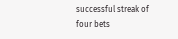successful streak of four bets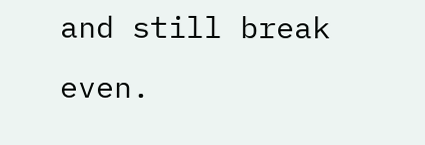and still break even.